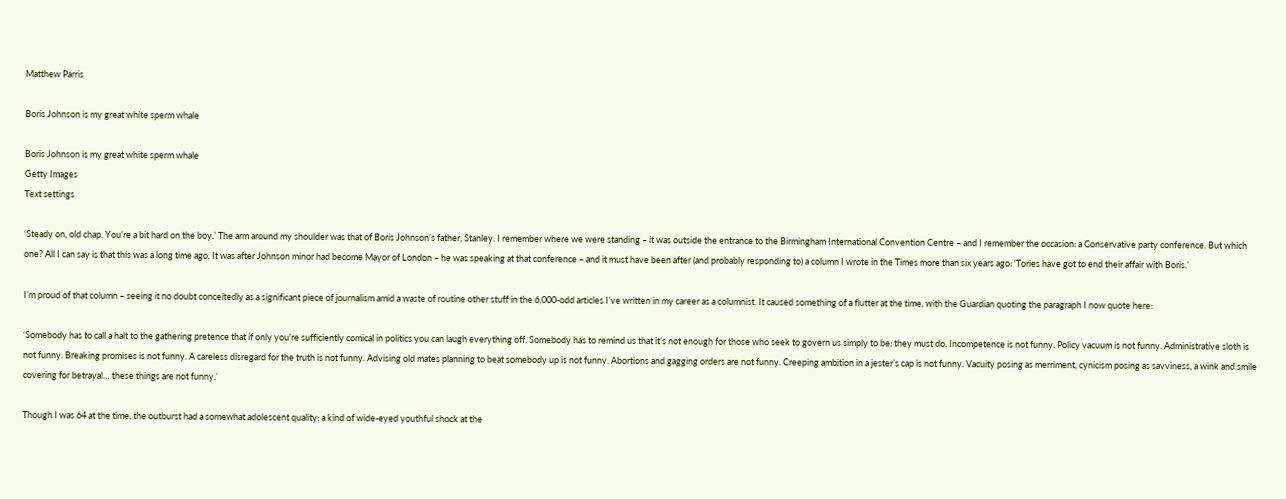Matthew Parris

Boris Johnson is my great white sperm whale

Boris Johnson is my great white sperm whale
Getty Images
Text settings

‘Steady on, old chap. You’re a bit hard on the boy.’ The arm around my shoulder was that of Boris Johnson’s father, Stanley. I remember where we were standing – it was outside the entrance to the Birmingham International Convention Centre – and I remember the occasion: a Conservative party conference. But which one? All I can say is that this was a long time ago. It was after Johnson minor had become Mayor of London – he was speaking at that conference – and it must have been after (and probably responding to) a column I wrote in the Times more than six years ago: ‘Tories have got to end their affair with Boris.’

I’m proud of that column – seeing it no doubt conceitedly as a significant piece of journalism amid a waste of routine other stuff in the 6,000-odd articles I’ve written in my career as a columnist. It caused something of a flutter at the time, with the Guardian quoting the paragraph I now quote here:

‘Somebody has to call a halt to the gathering pretence that if only you’re sufficiently comical in politics you can laugh everything off. Somebody has to remind us that it’s not enough for those who seek to govern us simply to be: they must do. Incompetence is not funny. Policy vacuum is not funny. Administrative sloth is not funny. Breaking promises is not funny. A careless disregard for the truth is not funny. Advising old mates planning to beat somebody up is not funny. Abortions and gagging orders are not funny. Creeping ambition in a jester’s cap is not funny. Vacuity posing as merriment, cynicism posing as savviness, a wink and smile covering for betrayal… these things are not funny.’

Though I was 64 at the time, the outburst had a somewhat adolescent quality: a kind of wide-eyed youthful shock at the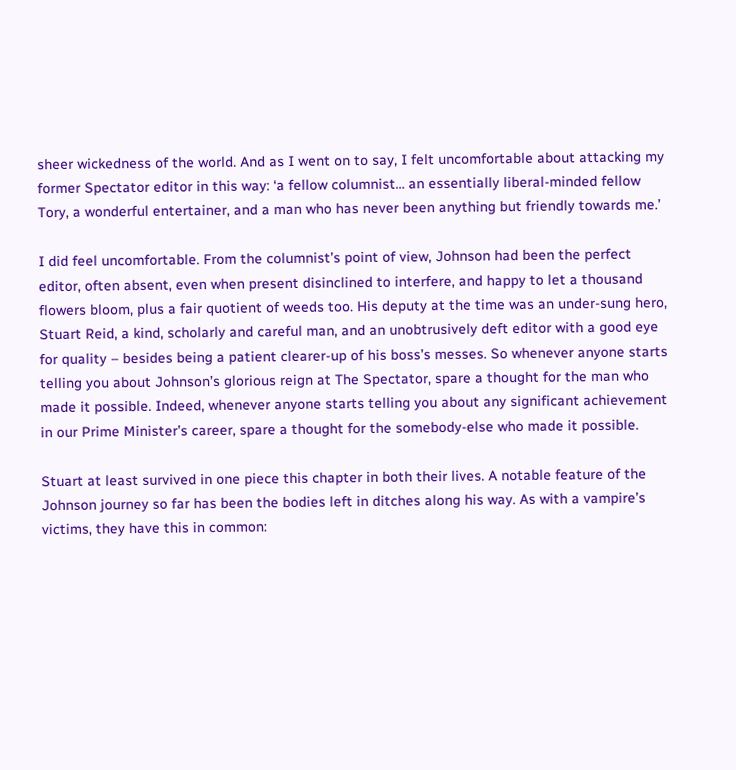sheer wickedness of the world. And as I went on to say, I felt uncomfortable about attacking my former Spectator editor in this way: ‘a fellow columnist… an essentially liberal-minded fellow Tory, a wonderful entertainer, and a man who has never been anything but friendly towards me.’

I did feel uncomfortable. From the columnist’s point of view, Johnson had been the perfect editor, often absent, even when present disinclined to interfere, and happy to let a thousand flowers bloom, plus a fair quotient of weeds too. His deputy at the time was an under-sung hero, Stuart Reid, a kind, scholarly and careful man, and an unobtrusively deft editor with a good eye for quality – besides being a patient clearer-up of his boss’s messes. So whenever anyone starts telling you about Johnson’s glorious reign at The Spectator, spare a thought for the man who made it possible. Indeed, whenever anyone starts telling you about any significant achievement in our Prime Minister’s career, spare a thought for the somebody-else who made it possible.

Stuart at least survived in one piece this chapter in both their lives. A notable feature of the Johnson journey so far has been the bodies left in ditches along his way. As with a vampire’s victims, they have this in common: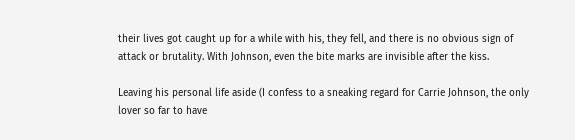their lives got caught up for a while with his, they fell, and there is no obvious sign of attack or brutality. With Johnson, even the bite marks are invisible after the kiss.

Leaving his personal life aside (I confess to a sneaking regard for Carrie Johnson, the only lover so far to have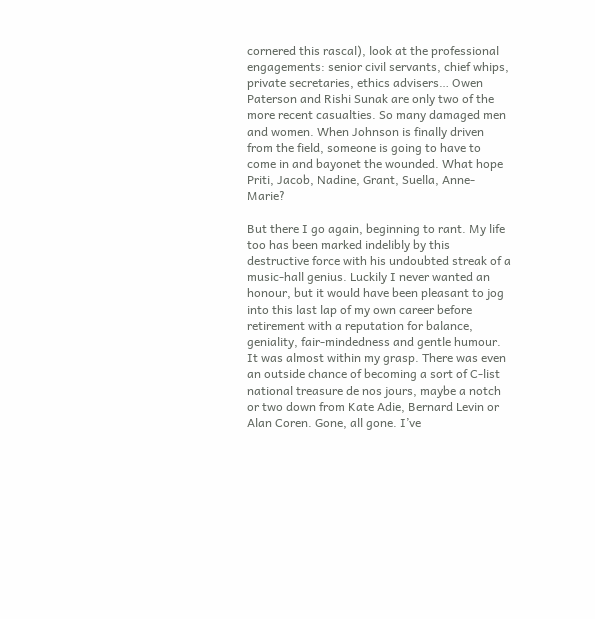cornered this rascal), look at the professional engagements: senior civil servants, chief whips, private secretaries, ethics advisers… Owen Paterson and Rishi Sunak are only two of the more recent casualties. So many damaged men and women. When Johnson is finally driven from the field, someone is going to have to come in and bayonet the wounded. What hope Priti, Jacob, Nadine, Grant, Suella, Anne-Marie?

But there I go again, beginning to rant. My life too has been marked indelibly by this destructive force with his undoubted streak of a music-hall genius. Luckily I never wanted an honour, but it would have been pleasant to jog into this last lap of my own career before retirement with a reputation for balance, geniality, fair-mindedness and gentle humour. It was almost within my grasp. There was even an outside chance of becoming a sort of C-list national treasure de nos jours, maybe a notch or two down from Kate Adie, Bernard Levin or Alan Coren. Gone, all gone. I’ve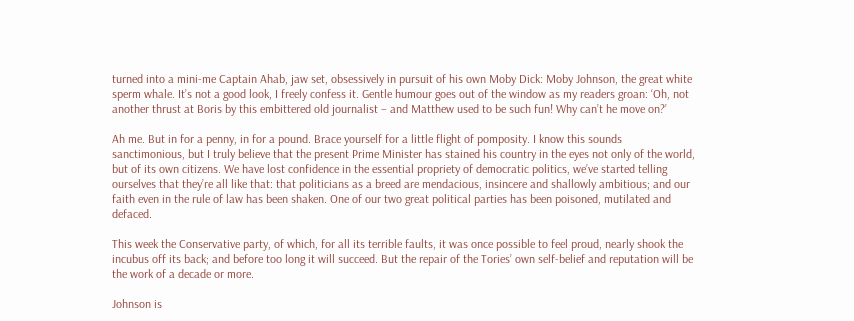turned into a mini-me Captain Ahab, jaw set, obsessively in pursuit of his own Moby Dick: Moby Johnson, the great white sperm whale. It’s not a good look, I freely confess it. Gentle humour goes out of the window as my readers groan: ‘Oh, not another thrust at Boris by this embittered old journalist – and Matthew used to be such fun! Why can’t he move on?’

Ah me. But in for a penny, in for a pound. Brace yourself for a little flight of pomposity. I know this sounds sanctimonious, but I truly believe that the present Prime Minister has stained his country in the eyes not only of the world, but of its own citizens. We have lost confidence in the essential propriety of democratic politics, we’ve started telling ourselves that they’re all like that: that politicians as a breed are mendacious, insincere and shallowly ambitious; and our faith even in the rule of law has been shaken. One of our two great political parties has been poisoned, mutilated and defaced.

This week the Conservative party, of which, for all its terrible faults, it was once possible to feel proud, nearly shook the incubus off its back; and before too long it will succeed. But the repair of the Tories’ own self-belief and reputation will be the work of a decade or more.

Johnson is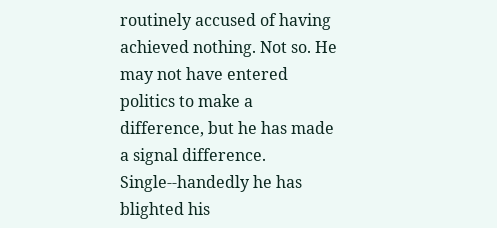routinely accused of having achieved nothing. Not so. He may not have entered politics to make a difference, but he has made a signal difference. Single--handedly he has blighted his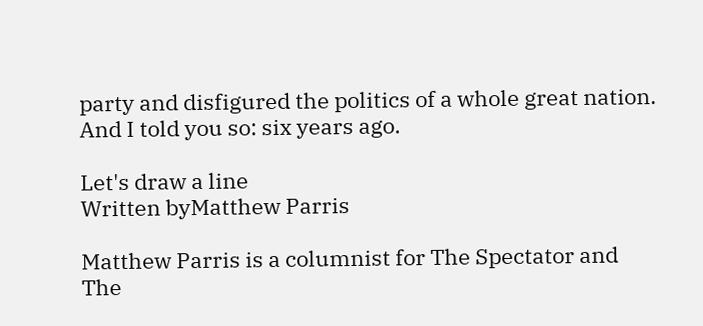party and disfigured the politics of a whole great nation. And I told you so: six years ago.

Let's draw a line
Written byMatthew Parris

Matthew Parris is a columnist for The Spectator and The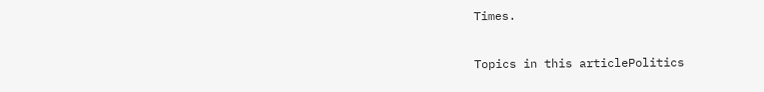Times.

Topics in this articlePolitics